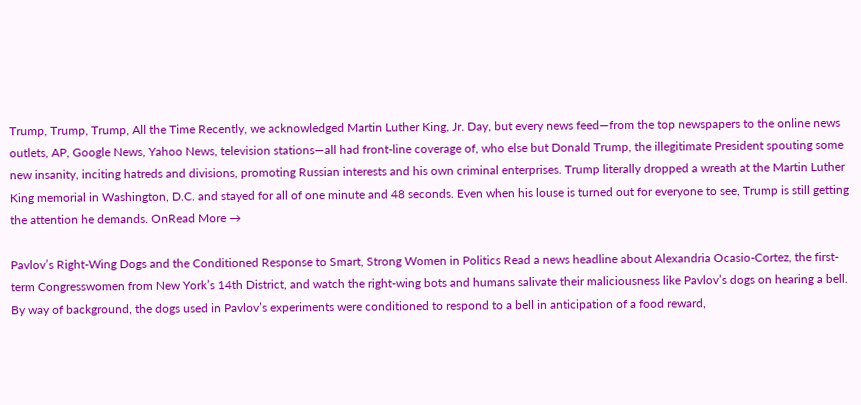Trump, Trump, Trump, All the Time Recently, we acknowledged Martin Luther King, Jr. Day, but every news feed—from the top newspapers to the online news outlets, AP, Google News, Yahoo News, television stations—all had front-line coverage of, who else but Donald Trump, the illegitimate President spouting some new insanity, inciting hatreds and divisions, promoting Russian interests and his own criminal enterprises. Trump literally dropped a wreath at the Martin Luther King memorial in Washington, D.C. and stayed for all of one minute and 48 seconds. Even when his louse is turned out for everyone to see, Trump is still getting the attention he demands. OnRead More →

Pavlov’s Right-Wing Dogs and the Conditioned Response to Smart, Strong Women in Politics Read a news headline about Alexandria Ocasio-Cortez, the first-term Congresswomen from New York’s 14th District, and watch the right-wing bots and humans salivate their maliciousness like Pavlov’s dogs on hearing a bell. By way of background, the dogs used in Pavlov’s experiments were conditioned to respond to a bell in anticipation of a food reward,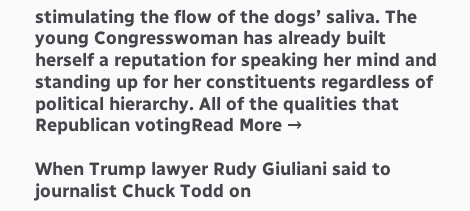stimulating the flow of the dogs’ saliva. The young Congresswoman has already built herself a reputation for speaking her mind and standing up for her constituents regardless of political hierarchy. All of the qualities that Republican votingRead More →

When Trump lawyer Rudy Giuliani said to journalist Chuck Todd on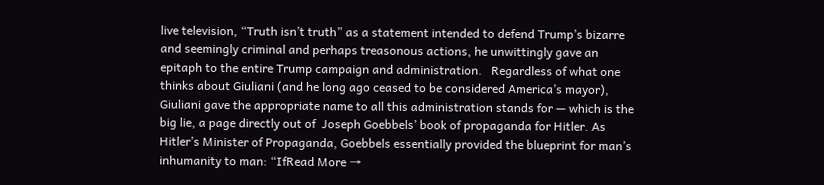live television, “Truth isn’t truth” as a statement intended to defend Trump’s bizarre and seemingly criminal and perhaps treasonous actions, he unwittingly gave an epitaph to the entire Trump campaign and administration.   Regardless of what one thinks about Giuliani (and he long ago ceased to be considered America’s mayor), Giuliani gave the appropriate name to all this administration stands for — which is the big lie, a page directly out of  Joseph Goebbels’ book of propaganda for Hitler. As Hitler’s Minister of Propaganda, Goebbels essentially provided the blueprint for man’s inhumanity to man: “IfRead More →